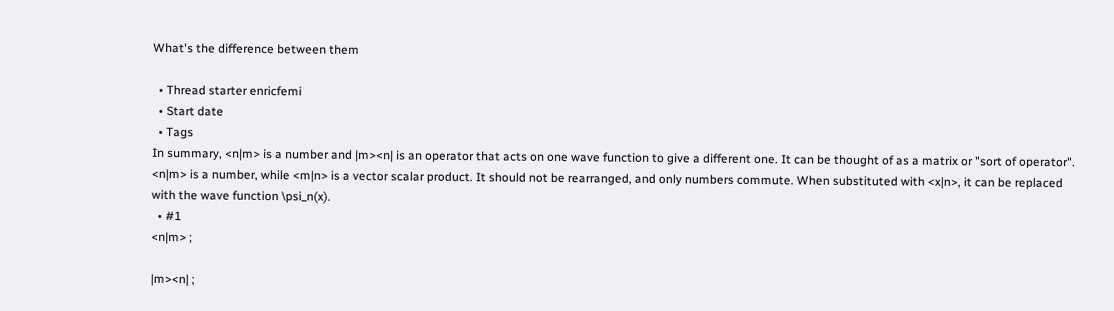What's the difference between them

  • Thread starter enricfemi
  • Start date
  • Tags
In summary, <n|m> is a number and |m><n| is an operator that acts on one wave function to give a different one. It can be thought of as a matrix or "sort of operator". <n|m> is a number, while <m|n> is a vector scalar product. It should not be rearranged, and only numbers commute. When substituted with <x|n>, it can be replaced with the wave function \psi_n(x).
  • #1
<n|m> ;

|m><n| ;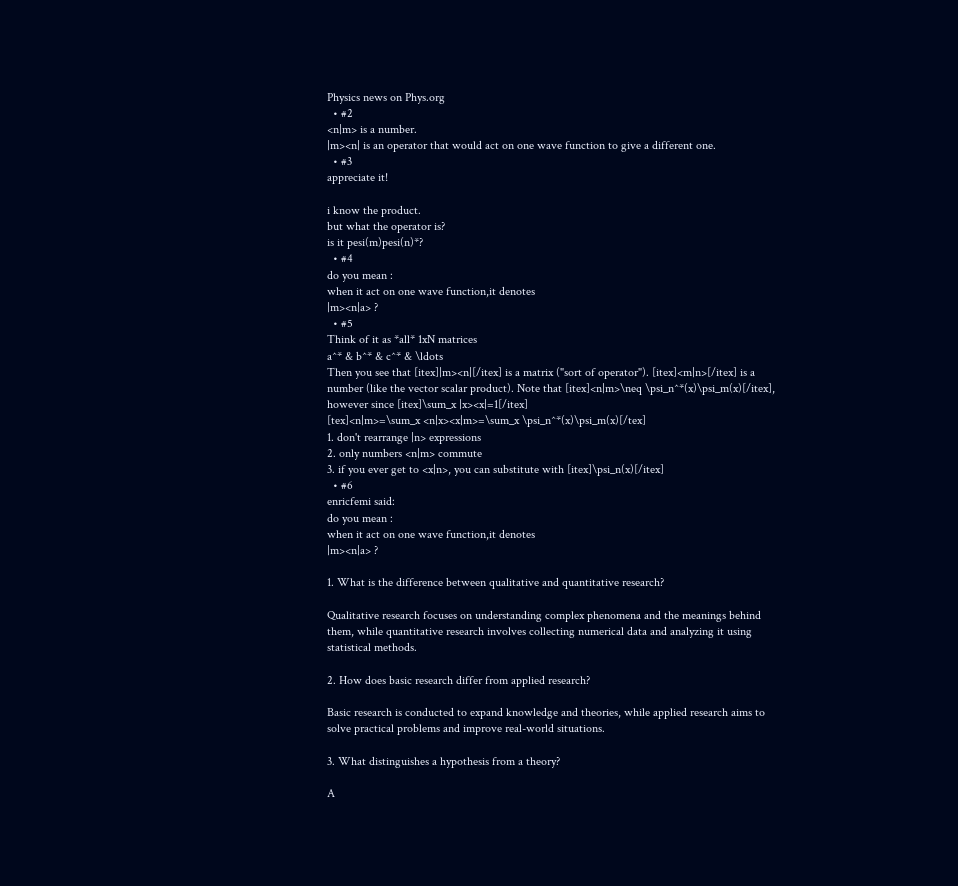Physics news on Phys.org
  • #2
<n|m> is a number.
|m><n| is an operator that would act on one wave function to give a different one.
  • #3
appreciate it!

i know the product.
but what the operator is?
is it pesi(m)pesi(n)*?
  • #4
do you mean :
when it act on one wave function,it denotes
|m><n|a> ?
  • #5
Think of it as *all* 1xN matrices
a^* & b^* & c^* & \ldots
Then you see that [itex]|m><n|[/itex] is a matrix ("sort of operator"). [itex]<m|n>[/itex] is a number (like the vector scalar product). Note that [itex]<n|m>\neq \psi_n^*(x)\psi_m(x)[/itex], however since [itex]\sum_x |x><x|=1[/itex]
[tex]<n|m>=\sum_x <n|x><x|m>=\sum_x \psi_n^*(x)\psi_m(x)[/tex]
1. don't rearrange |n> expressions
2. only numbers <n|m> commute
3. if you ever get to <x|n>, you can substitute with [itex]\psi_n(x)[/itex]
  • #6
enricfemi said:
do you mean :
when it act on one wave function,it denotes
|m><n|a> ?

1. What is the difference between qualitative and quantitative research?

Qualitative research focuses on understanding complex phenomena and the meanings behind them, while quantitative research involves collecting numerical data and analyzing it using statistical methods.

2. How does basic research differ from applied research?

Basic research is conducted to expand knowledge and theories, while applied research aims to solve practical problems and improve real-world situations.

3. What distinguishes a hypothesis from a theory?

A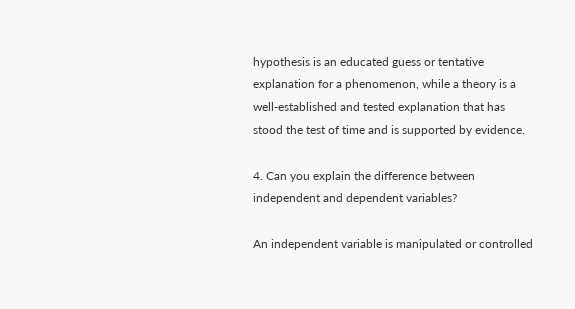hypothesis is an educated guess or tentative explanation for a phenomenon, while a theory is a well-established and tested explanation that has stood the test of time and is supported by evidence.

4. Can you explain the difference between independent and dependent variables?

An independent variable is manipulated or controlled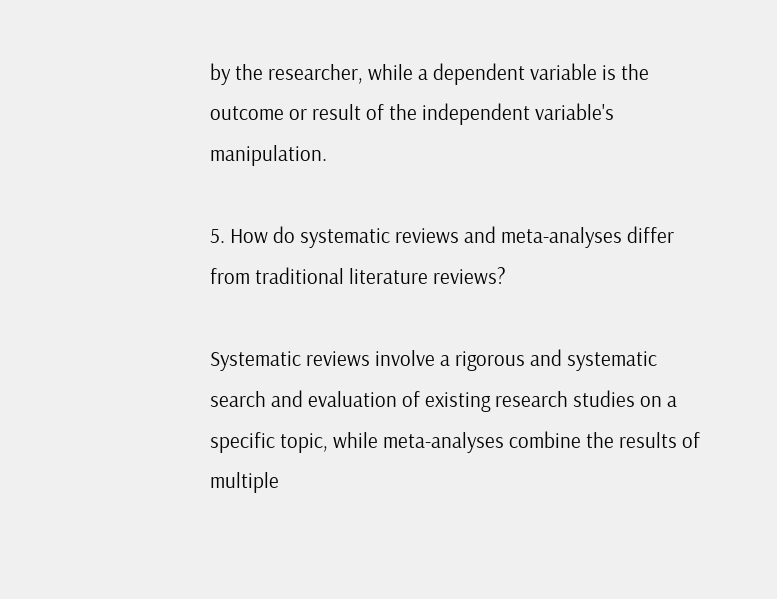by the researcher, while a dependent variable is the outcome or result of the independent variable's manipulation.

5. How do systematic reviews and meta-analyses differ from traditional literature reviews?

Systematic reviews involve a rigorous and systematic search and evaluation of existing research studies on a specific topic, while meta-analyses combine the results of multiple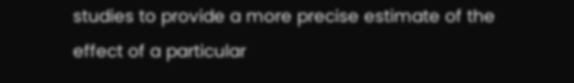studies to provide a more precise estimate of the effect of a particular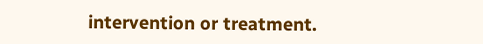intervention or treatment.